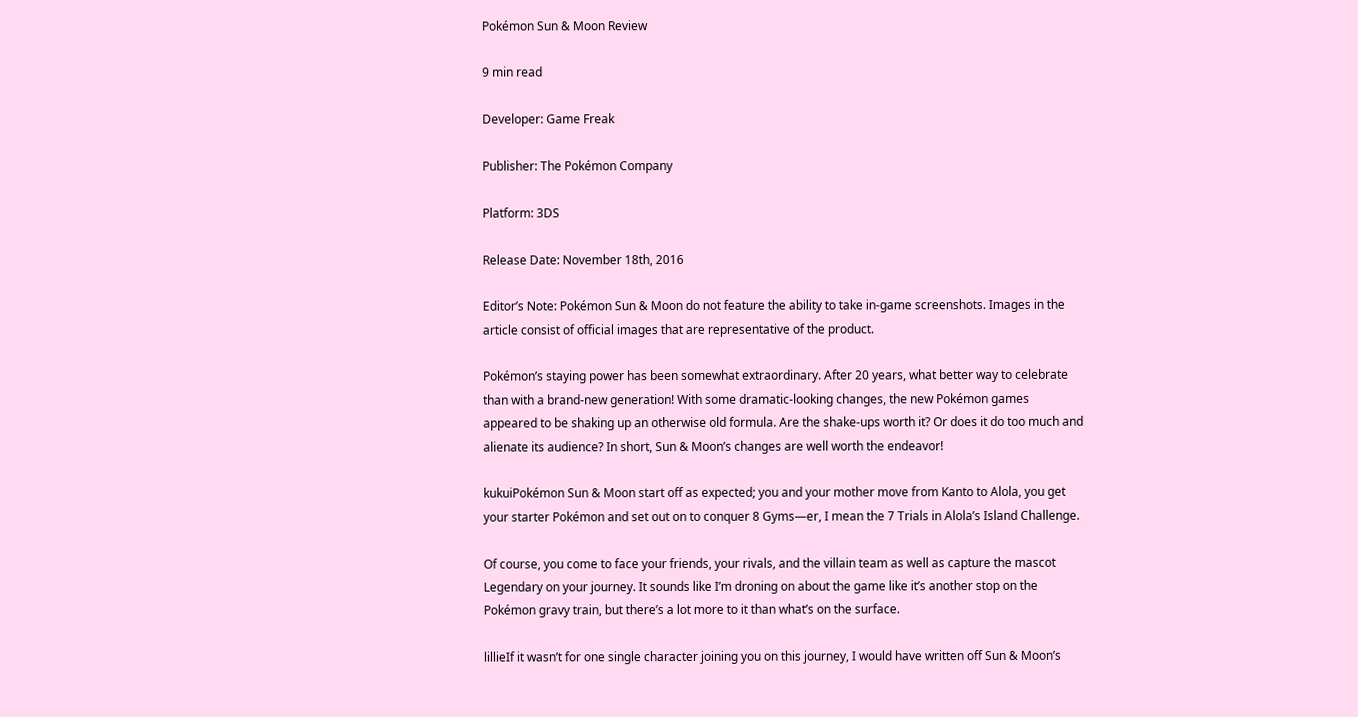Pokémon Sun & Moon Review

9 min read

Developer: Game Freak

Publisher: The Pokémon Company

Platform: 3DS

Release Date: November 18th, 2016

Editor’s Note: Pokémon Sun & Moon do not feature the ability to take in-game screenshots. Images in the article consist of official images that are representative of the product.

Pokémon’s staying power has been somewhat extraordinary. After 20 years, what better way to celebrate than with a brand-new generation! With some dramatic-looking changes, the new Pokémon games appeared to be shaking up an otherwise old formula. Are the shake-ups worth it? Or does it do too much and alienate its audience? In short, Sun & Moon’s changes are well worth the endeavor!

kukuiPokémon Sun & Moon start off as expected; you and your mother move from Kanto to Alola, you get your starter Pokémon and set out on to conquer 8 Gyms―er, I mean the 7 Trials in Alola’s Island Challenge.

Of course, you come to face your friends, your rivals, and the villain team as well as capture the mascot Legendary on your journey. It sounds like I’m droning on about the game like it’s another stop on the Pokémon gravy train, but there’s a lot more to it than what’s on the surface.

lillieIf it wasn’t for one single character joining you on this journey, I would have written off Sun & Moon’s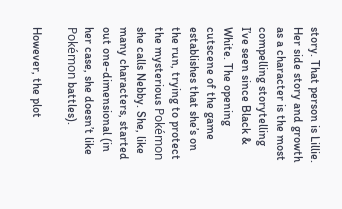story. That person is Lillie. Her side story and growth as a character is the most compelling storytelling I’ve seen since Black & White. The opening cutscene of the game establishes that she’s on the run, trying to protect the mysterious Pokémon she calls Nebby. She, like many characters, started out one-dimensional (in her case, she doesn’t like Pokémon battles).

However, the plot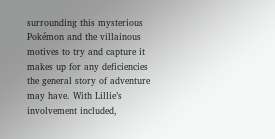surrounding this mysterious Pokémon and the villainous motives to try and capture it makes up for any deficiencies the general story of adventure may have. With Lillie’s involvement included,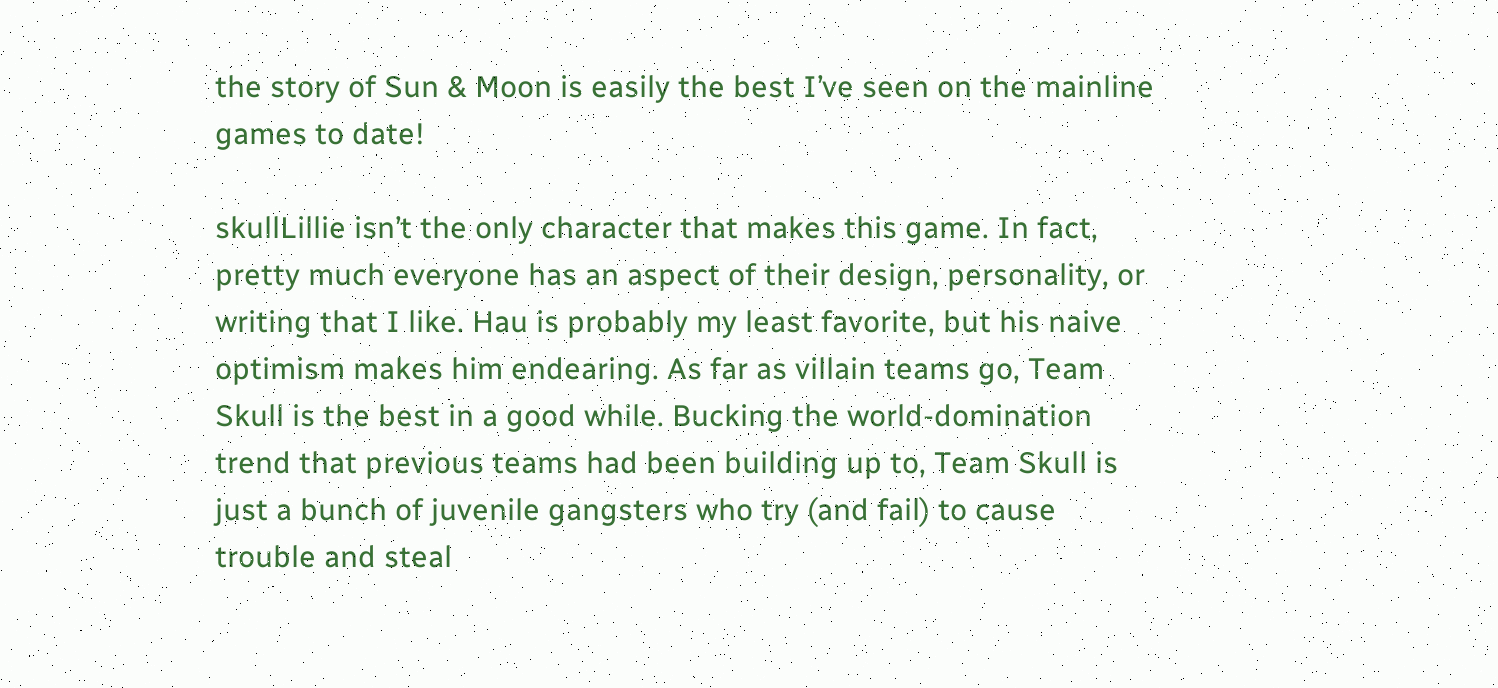the story of Sun & Moon is easily the best I’ve seen on the mainline games to date!

skullLillie isn’t the only character that makes this game. In fact, pretty much everyone has an aspect of their design, personality, or writing that I like. Hau is probably my least favorite, but his naive optimism makes him endearing. As far as villain teams go, Team Skull is the best in a good while. Bucking the world-domination trend that previous teams had been building up to, Team Skull is just a bunch of juvenile gangsters who try (and fail) to cause trouble and steal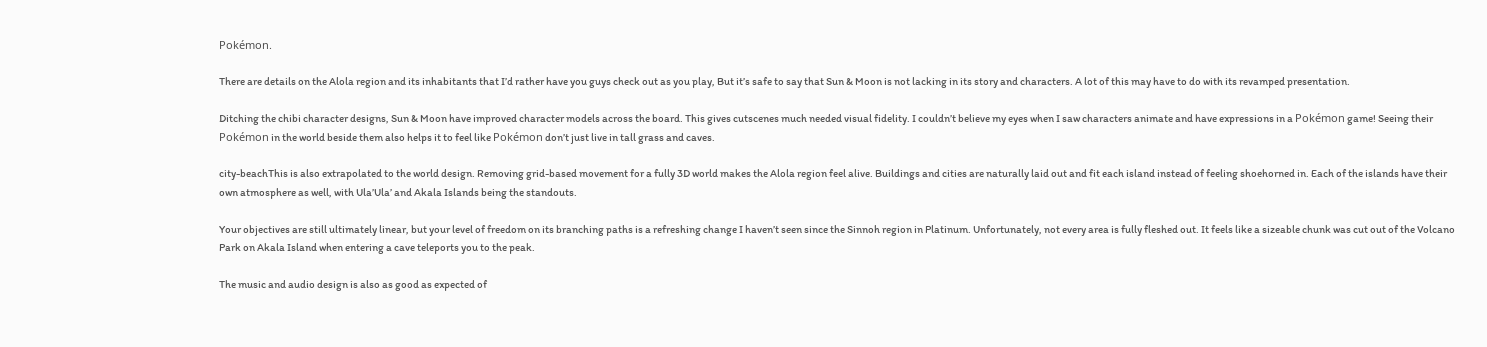Pokémon.

There are details on the Alola region and its inhabitants that I’d rather have you guys check out as you play, But it’s safe to say that Sun & Moon is not lacking in its story and characters. A lot of this may have to do with its revamped presentation.

Ditching the chibi character designs, Sun & Moon have improved character models across the board. This gives cutscenes much needed visual fidelity. I couldn’t believe my eyes when I saw characters animate and have expressions in a Pokémon game! Seeing their Pokémon in the world beside them also helps it to feel like Pokémon don’t just live in tall grass and caves.

city-beachThis is also extrapolated to the world design. Removing grid-based movement for a fully 3D world makes the Alola region feel alive. Buildings and cities are naturally laid out and fit each island instead of feeling shoehorned in. Each of the islands have their own atmosphere as well, with Ula’Ula’ and Akala Islands being the standouts.

Your objectives are still ultimately linear, but your level of freedom on its branching paths is a refreshing change I haven’t seen since the Sinnoh region in Platinum. Unfortunately, not every area is fully fleshed out. It feels like a sizeable chunk was cut out of the Volcano Park on Akala Island when entering a cave teleports you to the peak.

The music and audio design is also as good as expected of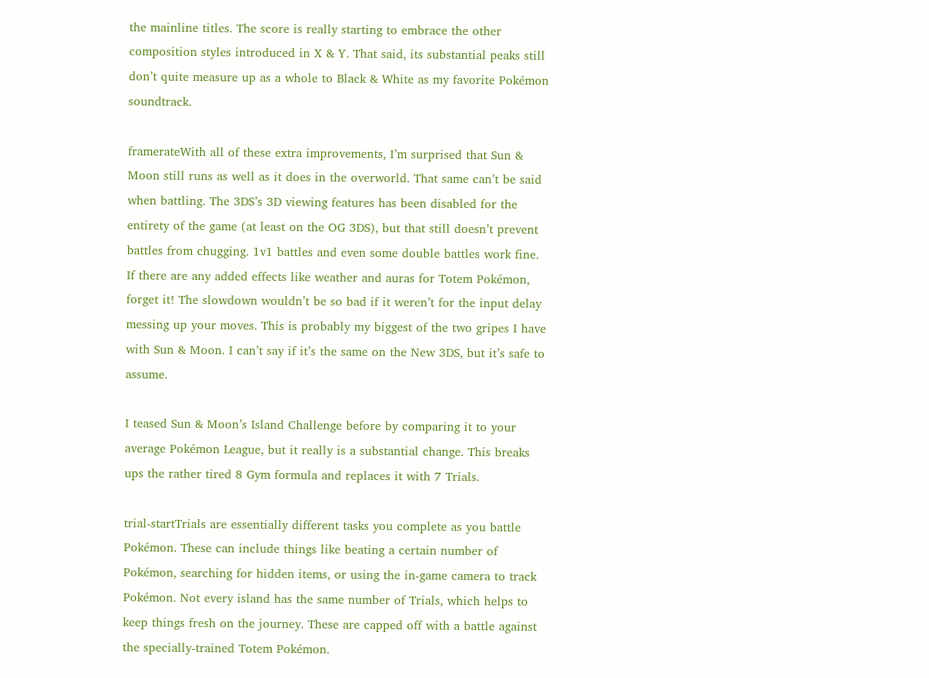the mainline titles. The score is really starting to embrace the other composition styles introduced in X & Y. That said, its substantial peaks still don’t quite measure up as a whole to Black & White as my favorite Pokémon soundtrack.

framerateWith all of these extra improvements, I’m surprised that Sun & Moon still runs as well as it does in the overworld. That same can’t be said when battling. The 3DS’s 3D viewing features has been disabled for the entirety of the game (at least on the OG 3DS), but that still doesn’t prevent battles from chugging. 1v1 battles and even some double battles work fine. If there are any added effects like weather and auras for Totem Pokémon, forget it! The slowdown wouldn’t be so bad if it weren’t for the input delay messing up your moves. This is probably my biggest of the two gripes I have with Sun & Moon. I can’t say if it’s the same on the New 3DS, but it’s safe to assume.

I teased Sun & Moon’s Island Challenge before by comparing it to your average Pokémon League, but it really is a substantial change. This breaks ups the rather tired 8 Gym formula and replaces it with 7 Trials.

trial-startTrials are essentially different tasks you complete as you battle Pokémon. These can include things like beating a certain number of Pokémon, searching for hidden items, or using the in-game camera to track Pokémon. Not every island has the same number of Trials, which helps to keep things fresh on the journey. These are capped off with a battle against the specially-trained Totem Pokémon.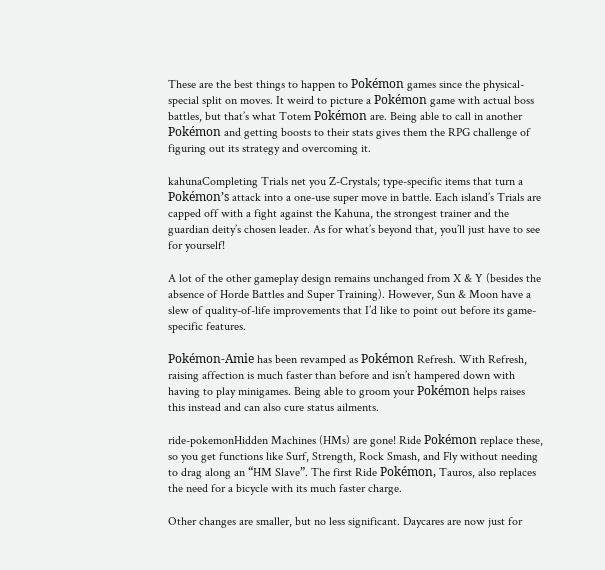These are the best things to happen to Pokémon games since the physical-special split on moves. It weird to picture a Pokémon game with actual boss battles, but that’s what Totem Pokémon are. Being able to call in another Pokémon and getting boosts to their stats gives them the RPG challenge of figuring out its strategy and overcoming it.

kahunaCompleting Trials net you Z-Crystals; type-specific items that turn a Pokémon’s attack into a one-use super move in battle. Each island’s Trials are capped off with a fight against the Kahuna, the strongest trainer and the guardian deity’s chosen leader. As for what’s beyond that, you’ll just have to see for yourself!

A lot of the other gameplay design remains unchanged from X & Y (besides the absence of Horde Battles and Super Training). However, Sun & Moon have a slew of quality-of-life improvements that I’d like to point out before its game-specific features.

Pokémon-Amie has been revamped as Pokémon Refresh. With Refresh, raising affection is much faster than before and isn’t hampered down with having to play minigames. Being able to groom your Pokémon helps raises this instead and can also cure status ailments.

ride-pokemonHidden Machines (HMs) are gone! Ride Pokémon replace these, so you get functions like Surf, Strength, Rock Smash, and Fly without needing to drag along an “HM Slave”. The first Ride Pokémon, Tauros, also replaces the need for a bicycle with its much faster charge.

Other changes are smaller, but no less significant. Daycares are now just for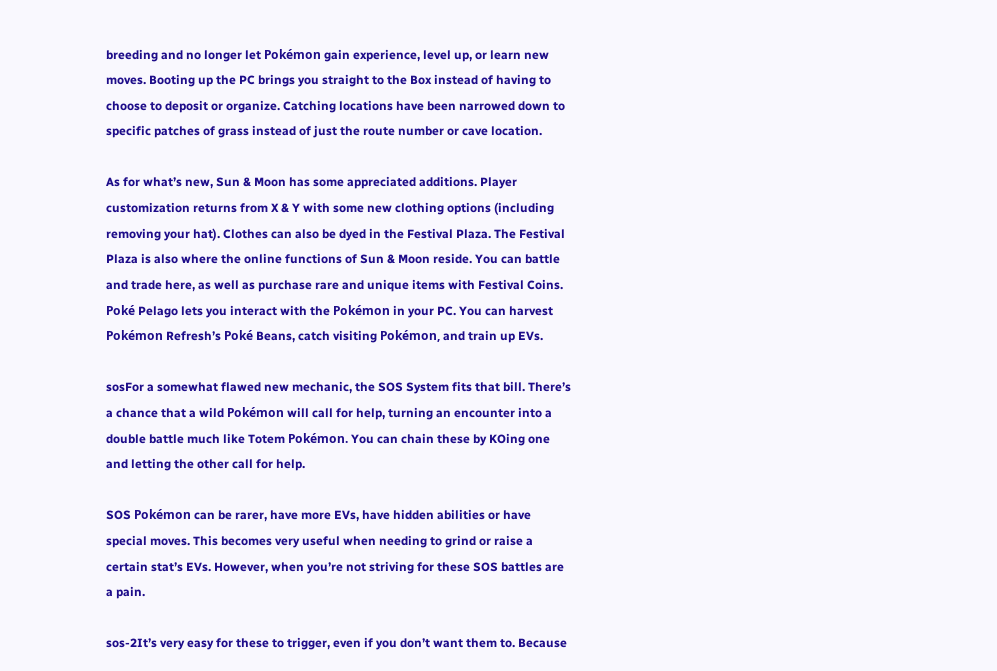breeding and no longer let Pokémon gain experience, level up, or learn new moves. Booting up the PC brings you straight to the Box instead of having to choose to deposit or organize. Catching locations have been narrowed down to specific patches of grass instead of just the route number or cave location.

As for what’s new, Sun & Moon has some appreciated additions. Player customization returns from X & Y with some new clothing options (including removing your hat). Clothes can also be dyed in the Festival Plaza. The Festival Plaza is also where the online functions of Sun & Moon reside. You can battle and trade here, as well as purchase rare and unique items with Festival Coins. Poké Pelago lets you interact with the Pokémon in your PC. You can harvest Pokémon Refresh’s Poké Beans, catch visiting Pokémon, and train up EVs.

sosFor a somewhat flawed new mechanic, the SOS System fits that bill. There’s a chance that a wild Pokémon will call for help, turning an encounter into a double battle much like Totem Pokémon. You can chain these by KOing one and letting the other call for help.

SOS Pokémon can be rarer, have more EVs, have hidden abilities or have special moves. This becomes very useful when needing to grind or raise a certain stat’s EVs. However, when you’re not striving for these SOS battles are a pain.

sos-2It’s very easy for these to trigger, even if you don’t want them to. Because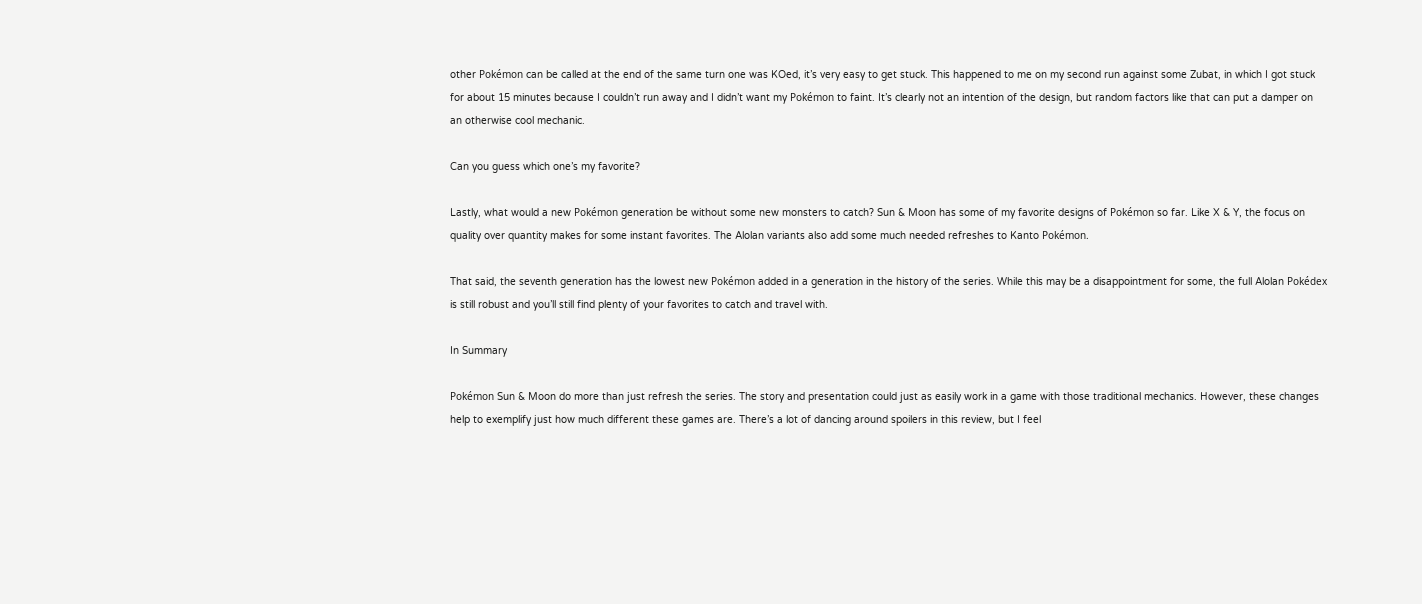other Pokémon can be called at the end of the same turn one was KOed, it’s very easy to get stuck. This happened to me on my second run against some Zubat, in which I got stuck for about 15 minutes because I couldn’t run away and I didn’t want my Pokémon to faint. It’s clearly not an intention of the design, but random factors like that can put a damper on an otherwise cool mechanic.

Can you guess which one’s my favorite?

Lastly, what would a new Pokémon generation be without some new monsters to catch? Sun & Moon has some of my favorite designs of Pokémon so far. Like X & Y, the focus on quality over quantity makes for some instant favorites. The Alolan variants also add some much needed refreshes to Kanto Pokémon.

That said, the seventh generation has the lowest new Pokémon added in a generation in the history of the series. While this may be a disappointment for some, the full Alolan Pokédex is still robust and you’ll still find plenty of your favorites to catch and travel with.

In Summary

Pokémon Sun & Moon do more than just refresh the series. The story and presentation could just as easily work in a game with those traditional mechanics. However, these changes help to exemplify just how much different these games are. There’s a lot of dancing around spoilers in this review, but I feel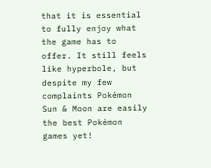that it is essential to fully enjoy what the game has to offer. It still feels like hyperbole, but despite my few complaints Pokémon Sun & Moon are easily the best Pokémon games yet!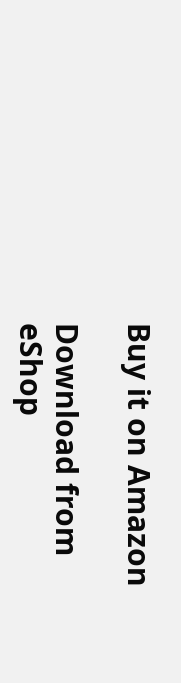Buy it on Amazon

Download from eShop